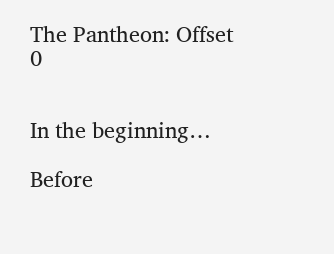The Pantheon: Offset 0


In the beginning…

Before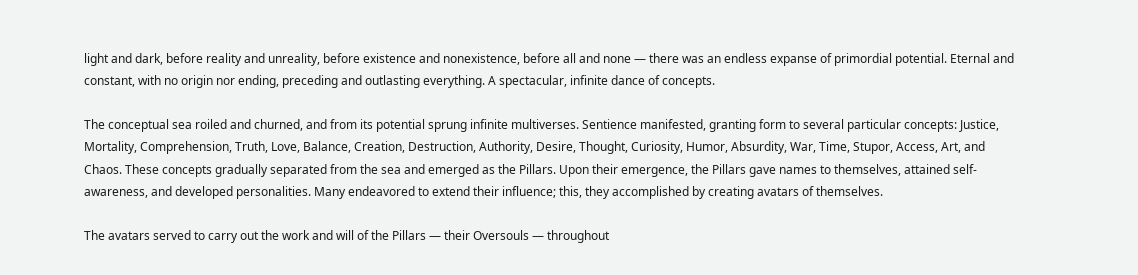light and dark, before reality and unreality, before existence and nonexistence, before all and none — there was an endless expanse of primordial potential. Eternal and constant, with no origin nor ending, preceding and outlasting everything. A spectacular, infinite dance of concepts.

The conceptual sea roiled and churned, and from its potential sprung infinite multiverses. Sentience manifested, granting form to several particular concepts: Justice, Mortality, Comprehension, Truth, Love, Balance, Creation, Destruction, Authority, Desire, Thought, Curiosity, Humor, Absurdity, War, Time, Stupor, Access, Art, and Chaos. These concepts gradually separated from the sea and emerged as the Pillars. Upon their emergence, the Pillars gave names to themselves, attained self-awareness, and developed personalities. Many endeavored to extend their influence; this, they accomplished by creating avatars of themselves.

The avatars served to carry out the work and will of the Pillars — their Oversouls — throughout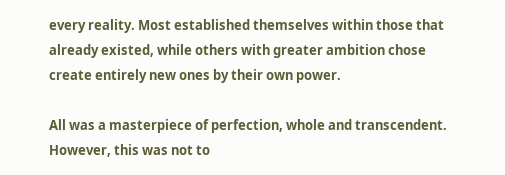every reality. Most established themselves within those that already existed, while others with greater ambition chose create entirely new ones by their own power.

All was a masterpiece of perfection, whole and transcendent. However, this was not to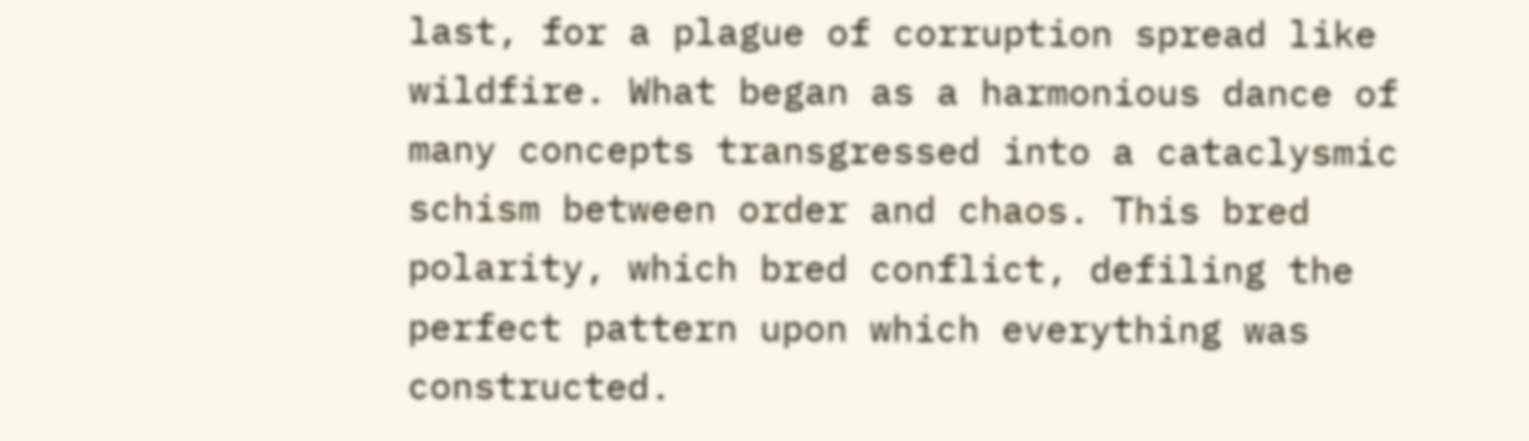last, for a plague of corruption spread like wildfire. What began as a harmonious dance of many concepts transgressed into a cataclysmic schism between order and chaos. This bred polarity, which bred conflict, defiling the perfect pattern upon which everything was constructed.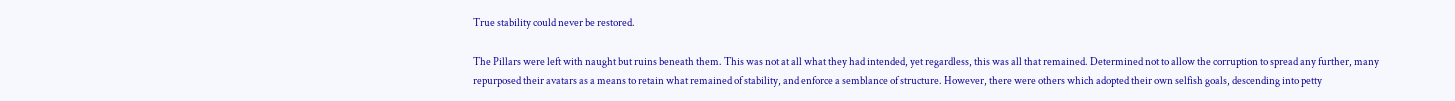True stability could never be restored.

The Pillars were left with naught but ruins beneath them. This was not at all what they had intended, yet regardless, this was all that remained. Determined not to allow the corruption to spread any further, many repurposed their avatars as a means to retain what remained of stability, and enforce a semblance of structure. However, there were others which adopted their own selfish goals, descending into petty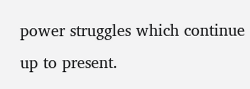power struggles which continue up to present.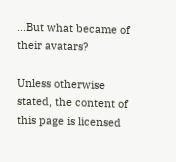...But what became of their avatars?

Unless otherwise stated, the content of this page is licensed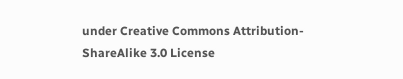under Creative Commons Attribution-ShareAlike 3.0 License